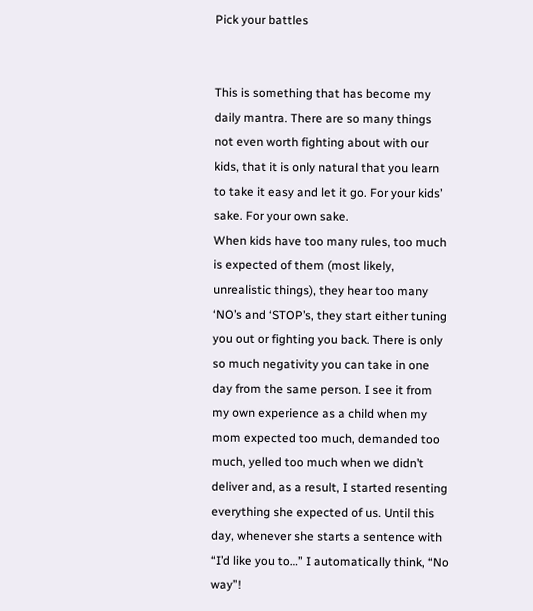Pick your battles


This is something that has become my daily mantra. There are so many things not even worth fighting about with our kids, that it is only natural that you learn to take it easy and let it go. For your kids’ sake. For your own sake.
When kids have too many rules, too much is expected of them (most likely, unrealistic things), they hear too many ‘NO’s and ‘STOP’s, they start either tuning you out or fighting you back. There is only so much negativity you can take in one day from the same person. I see it from my own experience as a child when my mom expected too much, demanded too much, yelled too much when we didn’t deliver and, as a result, I started resenting everything she expected of us. Until this day, whenever she starts a sentence with “I’d like you to…” I automatically think, “No way”!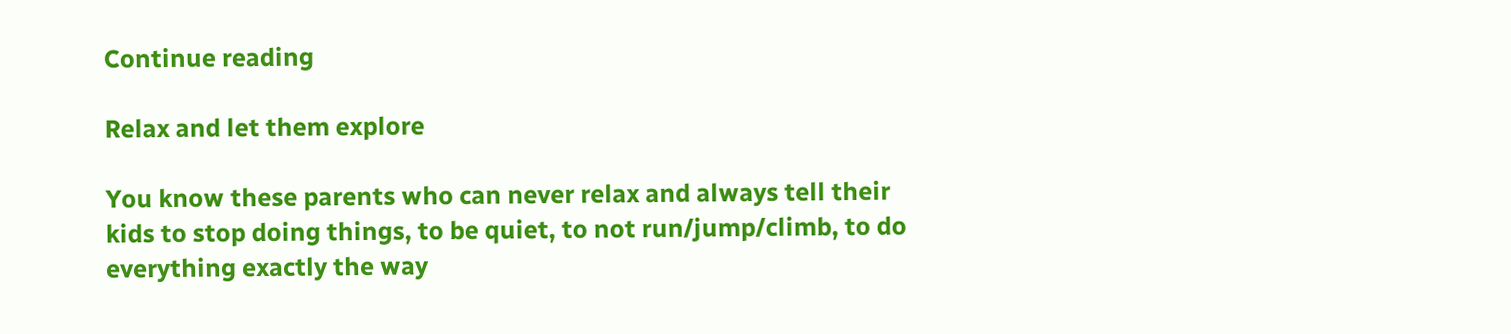Continue reading

Relax and let them explore

You know these parents who can never relax and always tell their kids to stop doing things, to be quiet, to not run/jump/climb, to do everything exactly the way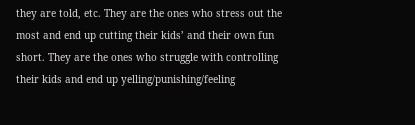they are told, etc. They are the ones who stress out the most and end up cutting their kids’ and their own fun short. They are the ones who struggle with controlling their kids and end up yelling/punishing/feeling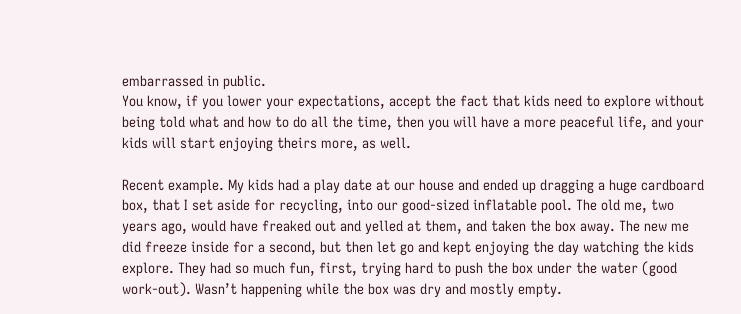embarrassed in public.
You know, if you lower your expectations, accept the fact that kids need to explore without being told what and how to do all the time, then you will have a more peaceful life, and your kids will start enjoying theirs more, as well.

Recent example. My kids had a play date at our house and ended up dragging a huge cardboard box, that I set aside for recycling, into our good-sized inflatable pool. The old me, two years ago, would have freaked out and yelled at them, and taken the box away. The new me did freeze inside for a second, but then let go and kept enjoying the day watching the kids explore. They had so much fun, first, trying hard to push the box under the water (good work-out). Wasn’t happening while the box was dry and mostly empty.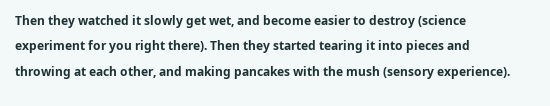Then they watched it slowly get wet, and become easier to destroy (science experiment for you right there). Then they started tearing it into pieces and throwing at each other, and making pancakes with the mush (sensory experience).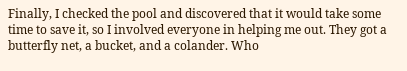Finally, I checked the pool and discovered that it would take some time to save it, so I involved everyone in helping me out. They got a butterfly net, a bucket, and a colander. Who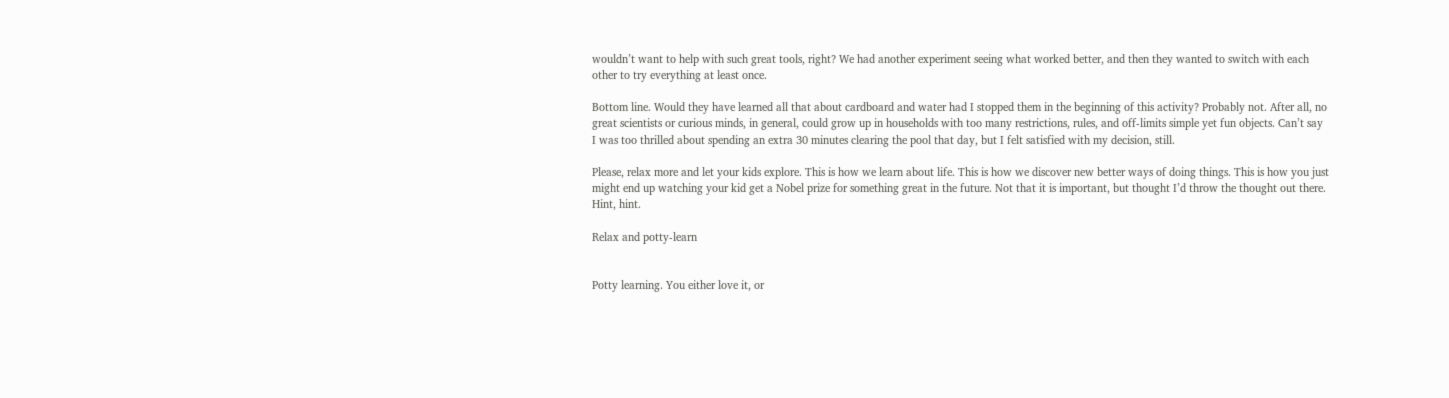wouldn’t want to help with such great tools, right? We had another experiment seeing what worked better, and then they wanted to switch with each other to try everything at least once.

Bottom line. Would they have learned all that about cardboard and water had I stopped them in the beginning of this activity? Probably not. After all, no great scientists or curious minds, in general, could grow up in households with too many restrictions, rules, and off-limits simple yet fun objects. Can’t say I was too thrilled about spending an extra 30 minutes clearing the pool that day, but I felt satisfied with my decision, still.

Please, relax more and let your kids explore. This is how we learn about life. This is how we discover new better ways of doing things. This is how you just might end up watching your kid get a Nobel prize for something great in the future. Not that it is important, but thought I’d throw the thought out there. Hint, hint.

Relax and potty-learn


Potty learning. You either love it, or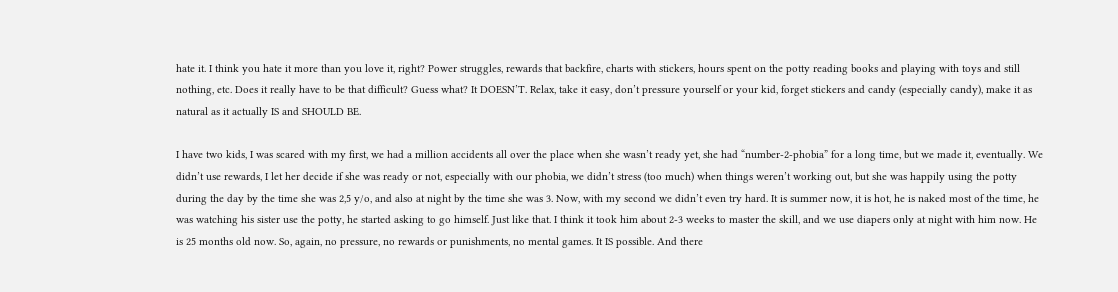hate it. I think you hate it more than you love it, right? Power struggles, rewards that backfire, charts with stickers, hours spent on the potty reading books and playing with toys and still nothing, etc. Does it really have to be that difficult? Guess what? It DOESN’T. Relax, take it easy, don’t pressure yourself or your kid, forget stickers and candy (especially candy), make it as natural as it actually IS and SHOULD BE.

I have two kids, I was scared with my first, we had a million accidents all over the place when she wasn’t ready yet, she had “number-2-phobia” for a long time, but we made it, eventually. We didn’t use rewards, I let her decide if she was ready or not, especially with our phobia, we didn’t stress (too much) when things weren’t working out, but she was happily using the potty during the day by the time she was 2,5 y/o, and also at night by the time she was 3. Now, with my second we didn’t even try hard. It is summer now, it is hot, he is naked most of the time, he was watching his sister use the potty, he started asking to go himself. Just like that. I think it took him about 2-3 weeks to master the skill, and we use diapers only at night with him now. He is 25 months old now. So, again, no pressure, no rewards or punishments, no mental games. It IS possible. And there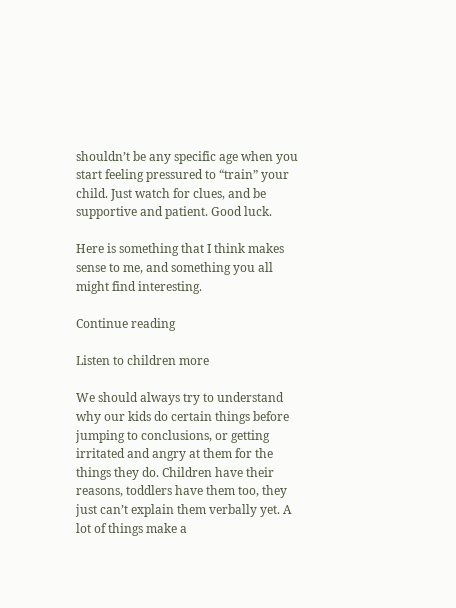shouldn’t be any specific age when you start feeling pressured to “train” your child. Just watch for clues, and be supportive and patient. Good luck.

Here is something that I think makes sense to me, and something you all might find interesting.

Continue reading

Listen to children more

We should always try to understand why our kids do certain things before jumping to conclusions, or getting irritated and angry at them for the things they do. Children have their reasons, toddlers have them too, they just can’t explain them verbally yet. A lot of things make a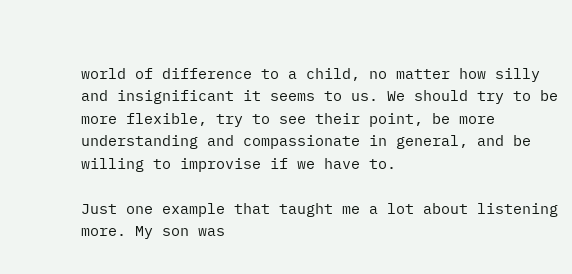world of difference to a child, no matter how silly and insignificant it seems to us. We should try to be more flexible, try to see their point, be more understanding and compassionate in general, and be willing to improvise if we have to.

Just one example that taught me a lot about listening more. My son was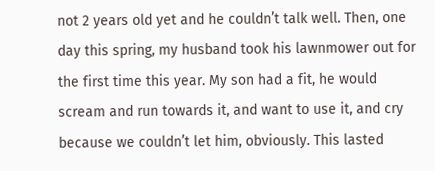not 2 years old yet and he couldn’t talk well. Then, one day this spring, my husband took his lawnmower out for the first time this year. My son had a fit, he would scream and run towards it, and want to use it, and cry because we couldn’t let him, obviously. This lasted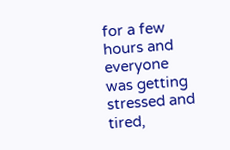for a few hours and everyone was getting stressed and tired,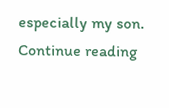especially my son.
Continue reading